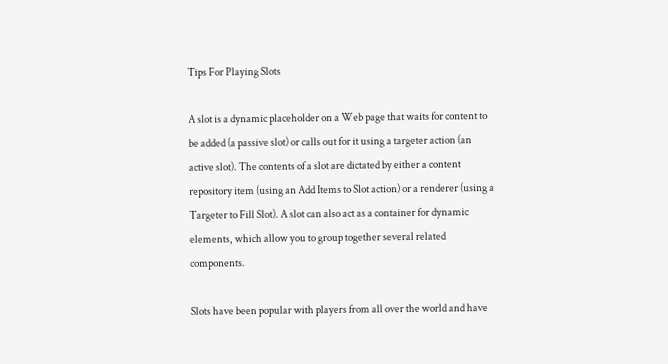Tips For Playing Slots

A slot is a dynamic placeholder on a Web page that waits for content to be added (a passive slot) or calls out for it using a targeter action (an active slot). The contents of a slot are dictated by either a content repository item (using an Add Items to Slot action) or a renderer (using a Targeter to Fill Slot). A slot can also act as a container for dynamic elements, which allow you to group together several related components.

Slots have been popular with players from all over the world and have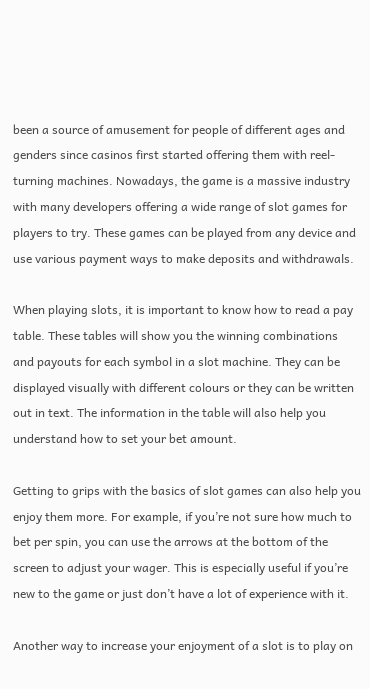been a source of amusement for people of different ages and genders since casinos first started offering them with reel-turning machines. Nowadays, the game is a massive industry with many developers offering a wide range of slot games for players to try. These games can be played from any device and use various payment ways to make deposits and withdrawals.

When playing slots, it is important to know how to read a pay table. These tables will show you the winning combinations and payouts for each symbol in a slot machine. They can be displayed visually with different colours or they can be written out in text. The information in the table will also help you understand how to set your bet amount.

Getting to grips with the basics of slot games can also help you enjoy them more. For example, if you’re not sure how much to bet per spin, you can use the arrows at the bottom of the screen to adjust your wager. This is especially useful if you’re new to the game or just don’t have a lot of experience with it.

Another way to increase your enjoyment of a slot is to play on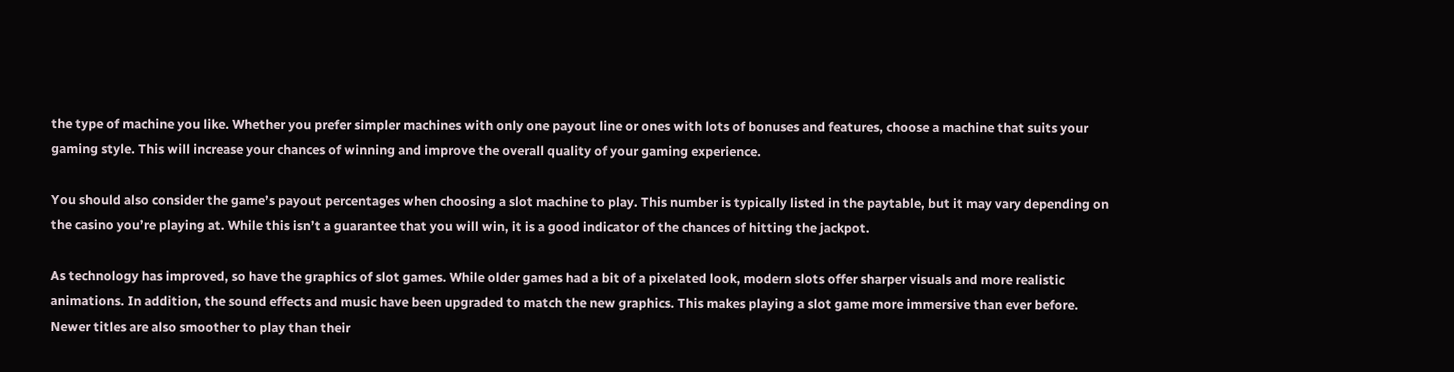the type of machine you like. Whether you prefer simpler machines with only one payout line or ones with lots of bonuses and features, choose a machine that suits your gaming style. This will increase your chances of winning and improve the overall quality of your gaming experience.

You should also consider the game’s payout percentages when choosing a slot machine to play. This number is typically listed in the paytable, but it may vary depending on the casino you’re playing at. While this isn’t a guarantee that you will win, it is a good indicator of the chances of hitting the jackpot.

As technology has improved, so have the graphics of slot games. While older games had a bit of a pixelated look, modern slots offer sharper visuals and more realistic animations. In addition, the sound effects and music have been upgraded to match the new graphics. This makes playing a slot game more immersive than ever before. Newer titles are also smoother to play than their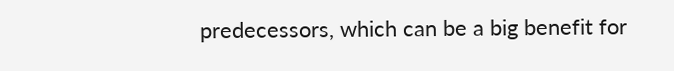predecessors, which can be a big benefit for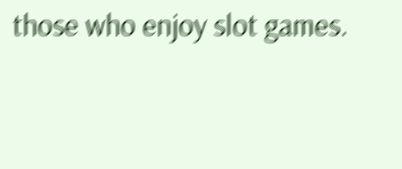those who enjoy slot games.